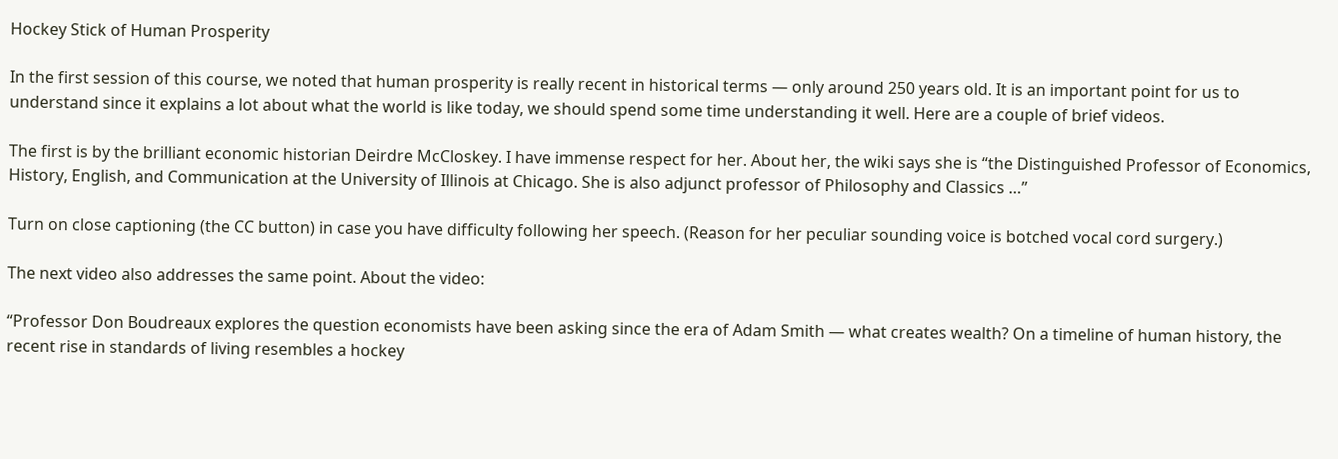Hockey Stick of Human Prosperity

In the first session of this course, we noted that human prosperity is really recent in historical terms — only around 250 years old. It is an important point for us to understand since it explains a lot about what the world is like today, we should spend some time understanding it well. Here are a couple of brief videos.

The first is by the brilliant economic historian Deirdre McCloskey. I have immense respect for her. About her, the wiki says she is “the Distinguished Professor of Economics, History, English, and Communication at the University of Illinois at Chicago. She is also adjunct professor of Philosophy and Classics …”

Turn on close captioning (the CC button) in case you have difficulty following her speech. (Reason for her peculiar sounding voice is botched vocal cord surgery.)

The next video also addresses the same point. About the video:

“Professor Don Boudreaux explores the question economists have been asking since the era of Adam Smith — what creates wealth? On a timeline of human history, the recent rise in standards of living resembles a hockey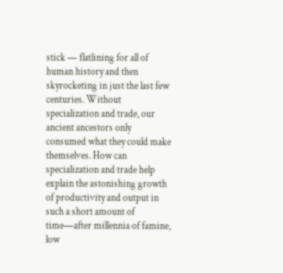stick — flatlining for all of human history and then skyrocketing in just the last few centuries. Without specialization and trade, our ancient ancestors only consumed what they could make themselves. How can specialization and trade help explain the astonishing growth of productivity and output in such a short amount of time—after millennia of famine, low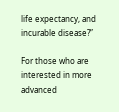life expectancy, and incurable disease?”

For those who are interested in more advanced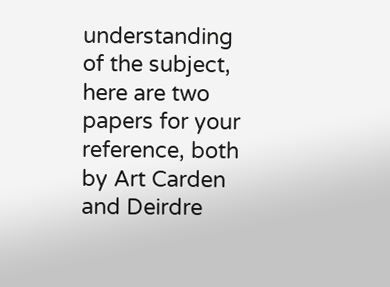understanding of the subject, here are two papers for your reference, both by Art Carden and Deirdre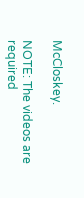McCloskey.

NOTE: The videos are required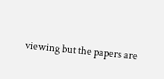viewing but the papers are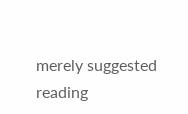merely suggested reading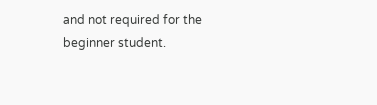and not required for the beginner student.